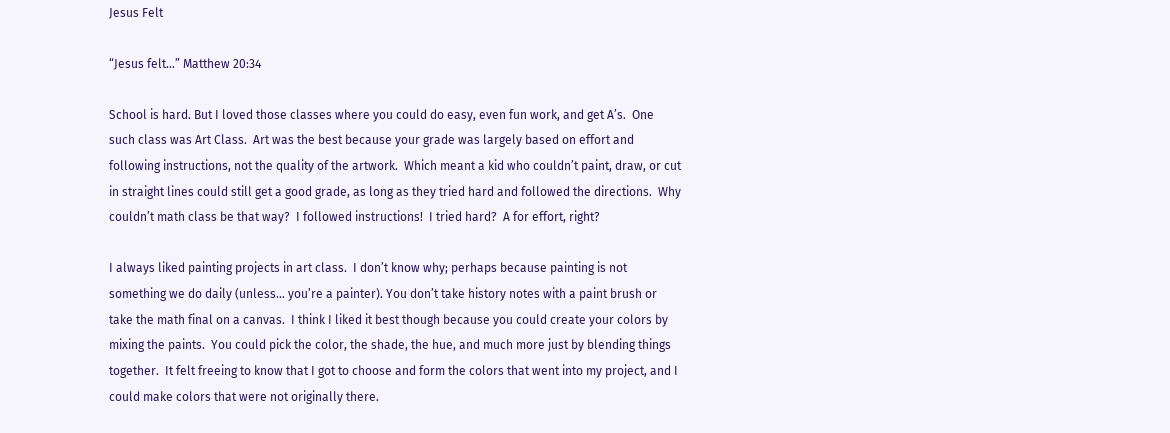Jesus Felt

“Jesus felt…” Matthew 20:34

School is hard. But I loved those classes where you could do easy, even fun work, and get A’s.  One such class was Art Class.  Art was the best because your grade was largely based on effort and following instructions, not the quality of the artwork.  Which meant a kid who couldn’t paint, draw, or cut in straight lines could still get a good grade, as long as they tried hard and followed the directions.  Why couldn’t math class be that way?  I followed instructions!  I tried hard?  A for effort, right?

I always liked painting projects in art class.  I don’t know why; perhaps because painting is not something we do daily (unless… you’re a painter). You don’t take history notes with a paint brush or take the math final on a canvas.  I think I liked it best though because you could create your colors by mixing the paints.  You could pick the color, the shade, the hue, and much more just by blending things together.  It felt freeing to know that I got to choose and form the colors that went into my project, and I could make colors that were not originally there.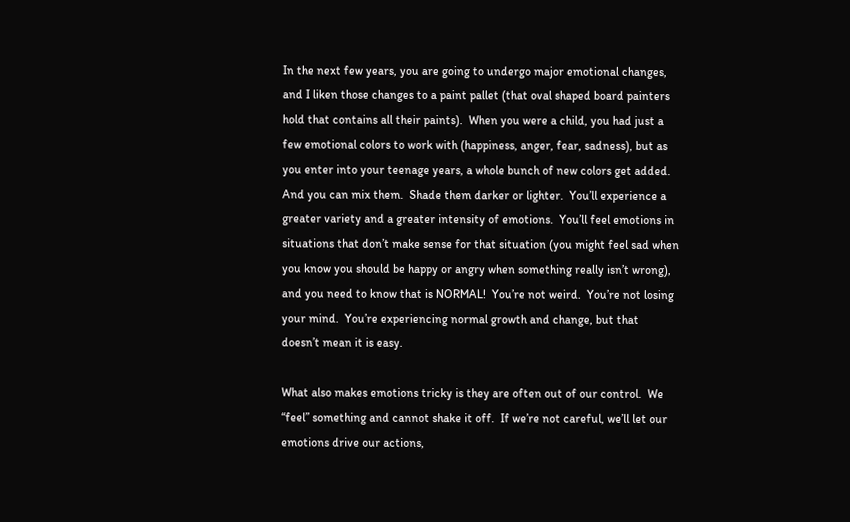In the next few years, you are going to undergo major emotional changes, and I liken those changes to a paint pallet (that oval shaped board painters hold that contains all their paints).  When you were a child, you had just a few emotional colors to work with (happiness, anger, fear, sadness), but as you enter into your teenage years, a whole bunch of new colors get added.  And you can mix them.  Shade them darker or lighter.  You’ll experience a greater variety and a greater intensity of emotions.  You’ll feel emotions in situations that don’t make sense for that situation (you might feel sad when you know you should be happy or angry when something really isn’t wrong), and you need to know that is NORMAL!  You’re not weird.  You’re not losing your mind.  You’re experiencing normal growth and change, but that doesn’t mean it is easy.

What also makes emotions tricky is they are often out of our control.  We “feel” something and cannot shake it off.  If we’re not careful, we’ll let our emotions drive our actions,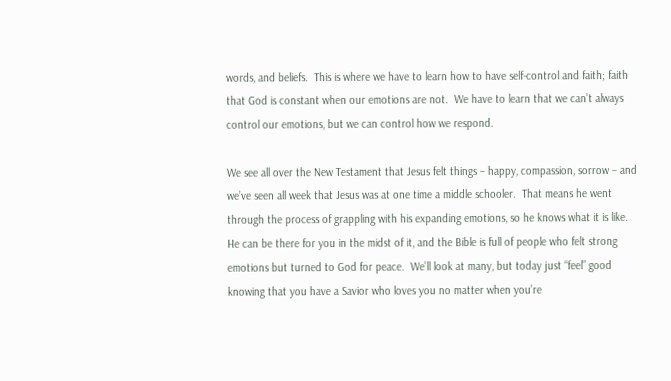words, and beliefs.  This is where we have to learn how to have self-control and faith; faith that God is constant when our emotions are not.  We have to learn that we can’t always control our emotions, but we can control how we respond.

We see all over the New Testament that Jesus felt things – happy, compassion, sorrow – and we’ve seen all week that Jesus was at one time a middle schooler.  That means he went through the process of grappling with his expanding emotions, so he knows what it is like.  He can be there for you in the midst of it, and the Bible is full of people who felt strong emotions but turned to God for peace.  We’ll look at many, but today just “feel” good knowing that you have a Savior who loves you no matter when you’re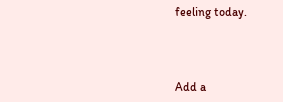feeling today.



Add a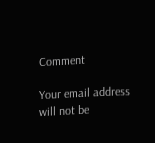Comment

Your email address will not be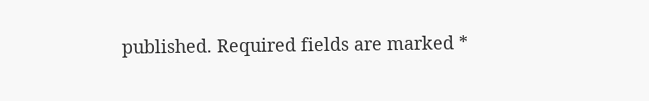published. Required fields are marked *